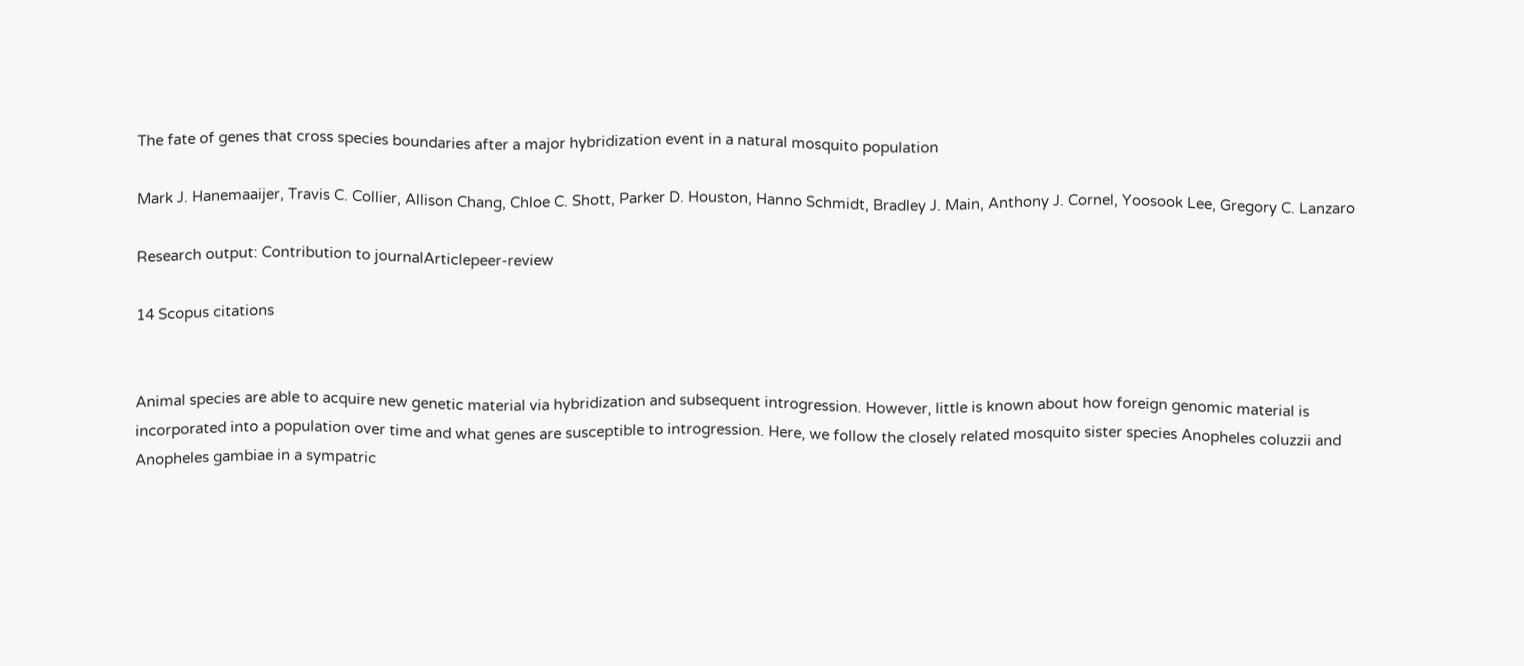The fate of genes that cross species boundaries after a major hybridization event in a natural mosquito population

Mark J. Hanemaaijer, Travis C. Collier, Allison Chang, Chloe C. Shott, Parker D. Houston, Hanno Schmidt, Bradley J. Main, Anthony J. Cornel, Yoosook Lee, Gregory C. Lanzaro

Research output: Contribution to journalArticlepeer-review

14 Scopus citations


Animal species are able to acquire new genetic material via hybridization and subsequent introgression. However, little is known about how foreign genomic material is incorporated into a population over time and what genes are susceptible to introgression. Here, we follow the closely related mosquito sister species Anopheles coluzzii and Anopheles gambiae in a sympatric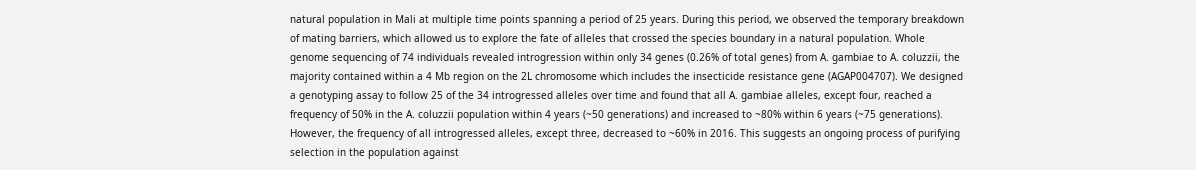natural population in Mali at multiple time points spanning a period of 25 years. During this period, we observed the temporary breakdown of mating barriers, which allowed us to explore the fate of alleles that crossed the species boundary in a natural population. Whole genome sequencing of 74 individuals revealed introgression within only 34 genes (0.26% of total genes) from A. gambiae to A. coluzzii, the majority contained within a 4 Mb region on the 2L chromosome which includes the insecticide resistance gene (AGAP004707). We designed a genotyping assay to follow 25 of the 34 introgressed alleles over time and found that all A. gambiae alleles, except four, reached a frequency of 50% in the A. coluzzii population within 4 years (~50 generations) and increased to ~80% within 6 years (~75 generations). However, the frequency of all introgressed alleles, except three, decreased to ~60% in 2016. This suggests an ongoing process of purifying selection in the population against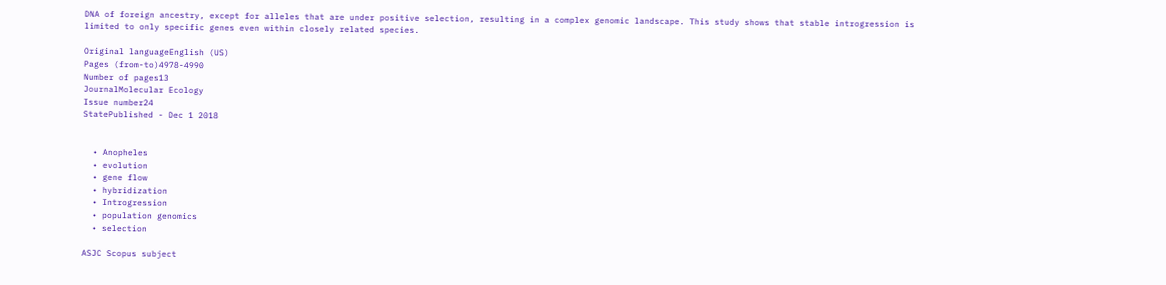DNA of foreign ancestry, except for alleles that are under positive selection, resulting in a complex genomic landscape. This study shows that stable introgression is limited to only specific genes even within closely related species.

Original languageEnglish (US)
Pages (from-to)4978-4990
Number of pages13
JournalMolecular Ecology
Issue number24
StatePublished - Dec 1 2018


  • Anopheles
  • evolution
  • gene flow
  • hybridization
  • Introgression
  • population genomics
  • selection

ASJC Scopus subject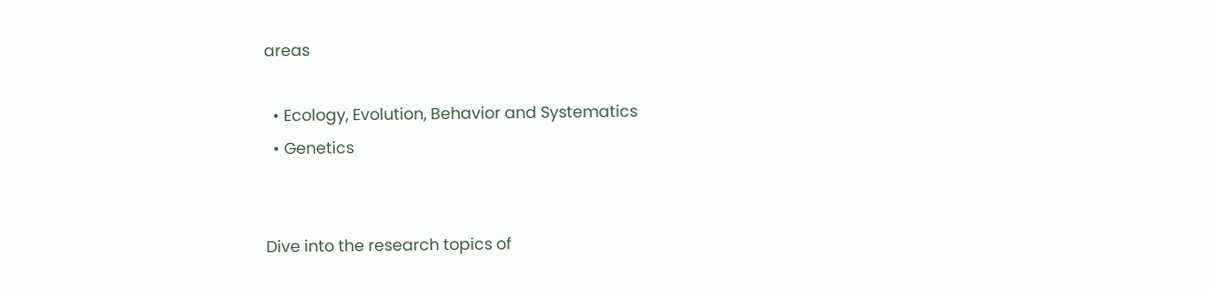areas

  • Ecology, Evolution, Behavior and Systematics
  • Genetics


Dive into the research topics of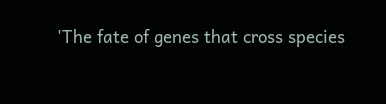'The fate of genes that cross species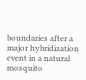boundaries after a major hybridization event in a natural mosquito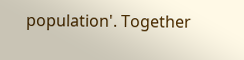population'. Together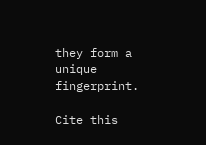they form a unique fingerprint.

Cite this